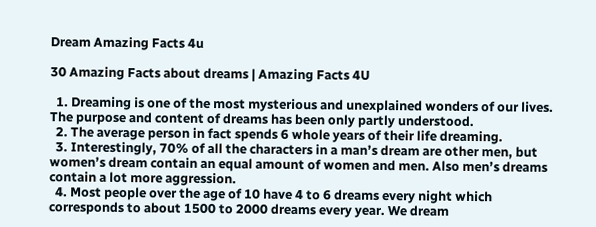Dream Amazing Facts 4u

30 Amazing Facts about dreams | Amazing Facts 4U

  1. Dreaming is one of the most mysterious and unexplained wonders of our lives. The purpose and content of dreams has been only partly understood.
  2. The average person in fact spends 6 whole years of their life dreaming.
  3. Interestingly, 70% of all the characters in a man’s dream are other men, but women’s dream contain an equal amount of women and men. Also men’s dreams contain a lot more aggression.
  4. Most people over the age of 10 have 4 to 6 dreams every night which corresponds to about 1500 to 2000 dreams every year. We dream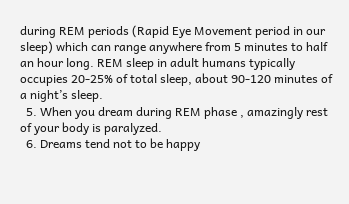during REM periods (Rapid Eye Movement period in our sleep) which can range anywhere from 5 minutes to half an hour long. REM sleep in adult humans typically occupies 20-25% of total sleep, about 90-120 minutes of a night’s sleep.
  5. When you dream during REM phase , amazingly rest of your body is paralyzed.
  6. Dreams tend not to be happy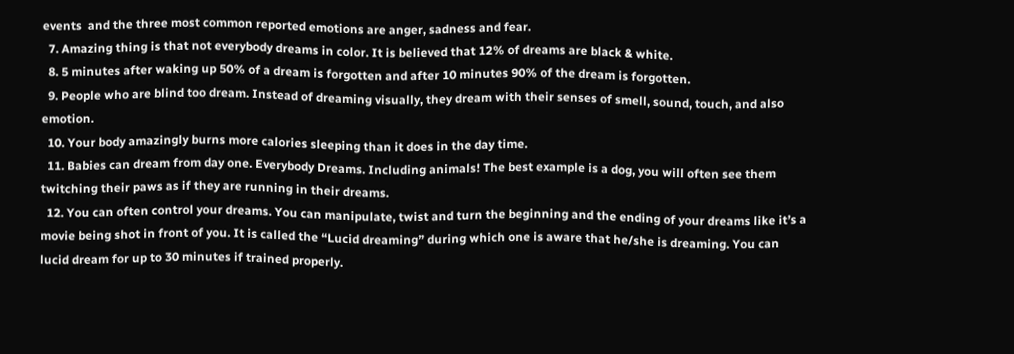events  and the three most common reported emotions are anger, sadness and fear.
  7. Amazing thing is that not everybody dreams in color. It is believed that 12% of dreams are black & white.
  8. 5 minutes after waking up 50% of a dream is forgotten and after 10 minutes 90% of the dream is forgotten.
  9. People who are blind too dream. Instead of dreaming visually, they dream with their senses of smell, sound, touch, and also emotion.
  10. Your body amazingly burns more calories sleeping than it does in the day time.
  11. Babies can dream from day one. Everybody Dreams. Including animals! The best example is a dog, you will often see them twitching their paws as if they are running in their dreams.
  12. You can often control your dreams. You can manipulate, twist and turn the beginning and the ending of your dreams like it’s a movie being shot in front of you. It is called the “Lucid dreaming” during which one is aware that he/she is dreaming. You can lucid dream for up to 30 minutes if trained properly.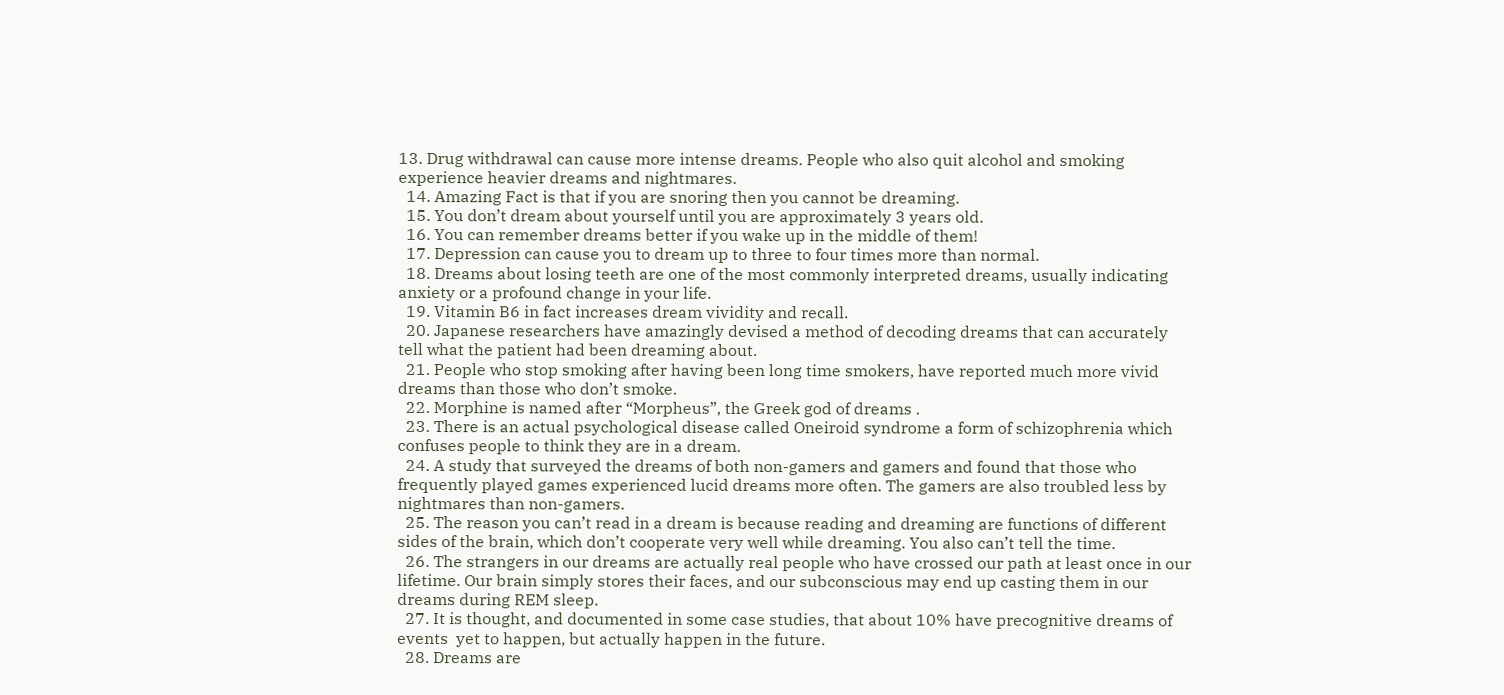13. Drug withdrawal can cause more intense dreams. People who also quit alcohol and smoking experience heavier dreams and nightmares.
  14. Amazing Fact is that if you are snoring then you cannot be dreaming.
  15. You don’t dream about yourself until you are approximately 3 years old.
  16. You can remember dreams better if you wake up in the middle of them!
  17. Depression can cause you to dream up to three to four times more than normal.
  18. Dreams about losing teeth are one of the most commonly interpreted dreams, usually indicating anxiety or a profound change in your life.
  19. Vitamin B6 in fact increases dream vividity and recall.
  20. Japanese researchers have amazingly devised a method of decoding dreams that can accurately tell what the patient had been dreaming about.
  21. People who stop smoking after having been long time smokers, have reported much more vivid dreams than those who don’t smoke.
  22. Morphine is named after “Morpheus”, the Greek god of dreams .
  23. There is an actual psychological disease called Oneiroid syndrome a form of schizophrenia which confuses people to think they are in a dream.
  24. A study that surveyed the dreams of both non-gamers and gamers and found that those who frequently played games experienced lucid dreams more often. The gamers are also troubled less by nightmares than non-gamers.
  25. The reason you can’t read in a dream is because reading and dreaming are functions of different sides of the brain, which don’t cooperate very well while dreaming. You also can’t tell the time.
  26. The strangers in our dreams are actually real people who have crossed our path at least once in our lifetime. Our brain simply stores their faces, and our subconscious may end up casting them in our dreams during REM sleep.
  27. It is thought, and documented in some case studies, that about 10% have precognitive dreams of events  yet to happen, but actually happen in the future.
  28. Dreams are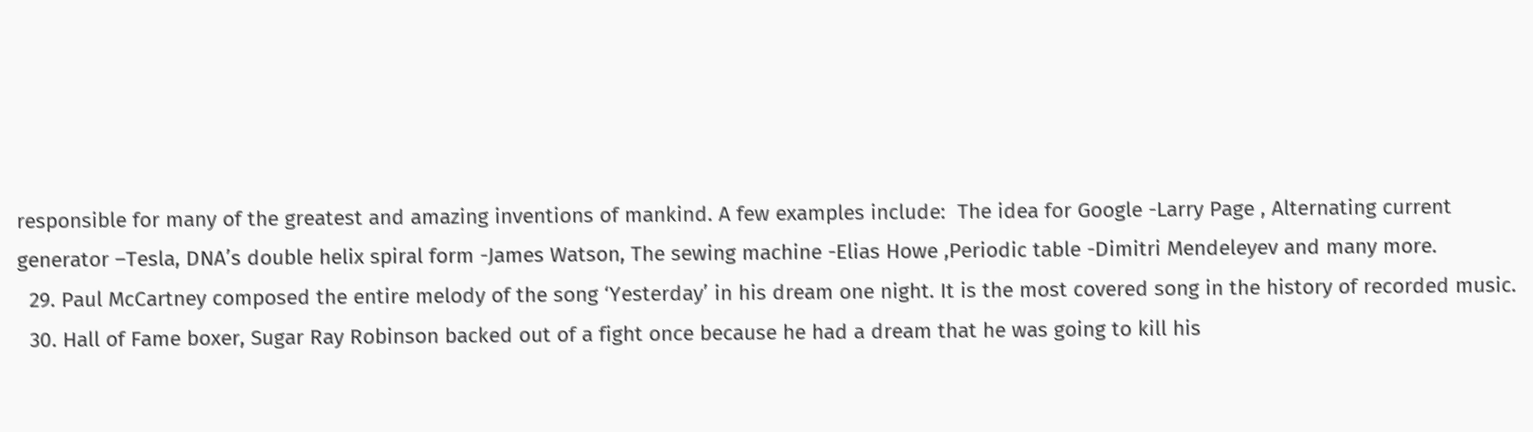responsible for many of the greatest and amazing inventions of mankind. A few examples include:  The idea for Google -Larry Page , Alternating current generator –Tesla, DNA’s double helix spiral form -James Watson, The sewing machine -Elias Howe ,Periodic table -Dimitri Mendeleyev and many more.
  29. Paul McCartney composed the entire melody of the song ‘Yesterday’ in his dream one night. It is the most covered song in the history of recorded music.
  30. Hall of Fame boxer, Sugar Ray Robinson backed out of a fight once because he had a dream that he was going to kill his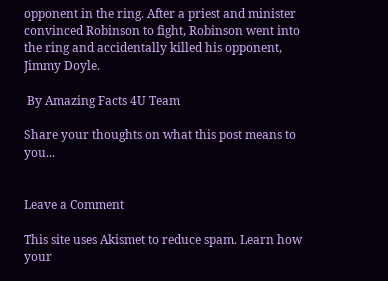opponent in the ring. After a priest and minister convinced Robinson to fight, Robinson went into the ring and accidentally killed his opponent, Jimmy Doyle.

 By Amazing Facts 4U Team

Share your thoughts on what this post means to you...


Leave a Comment

This site uses Akismet to reduce spam. Learn how your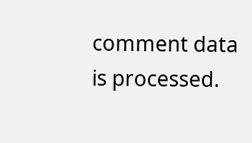comment data is processed.